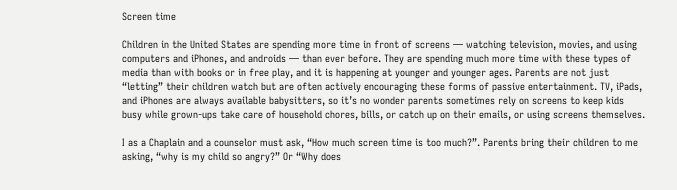Screen time

Children in the United States are spending more time in front of screens — watching television, movies, and using computers and iPhones, and androids — than ever before. They are spending much more time with these types of media than with books or in free play, and it is happening at younger and younger ages. Parents are not just “letting” their children watch but are often actively encouraging these forms of passive entertainment. TV, iPads, and iPhones are always available babysitters, so it’s no wonder parents sometimes rely on screens to keep kids busy while grown-ups take care of household chores, bills, or catch up on their emails, or using screens themselves.

I as a Chaplain and a counselor must ask, “How much screen time is too much?”. Parents bring their children to me asking, “why is my child so angry?” Or “Why does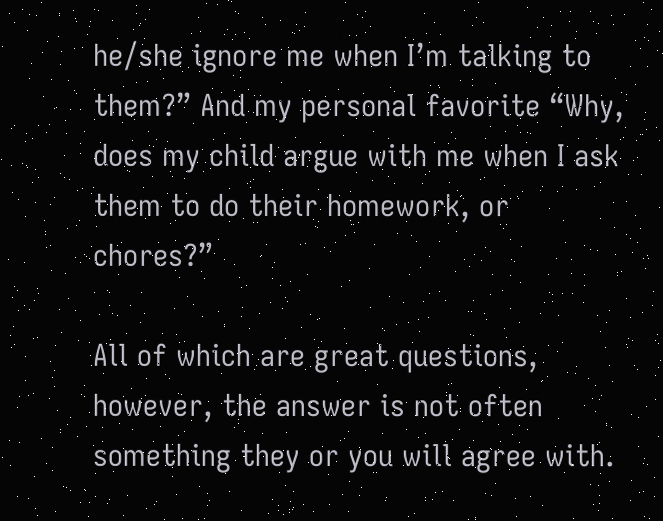he/she ignore me when I’m talking to them?” And my personal favorite “Why, does my child argue with me when I ask them to do their homework, or chores?”

All of which are great questions, however, the answer is not often something they or you will agree with.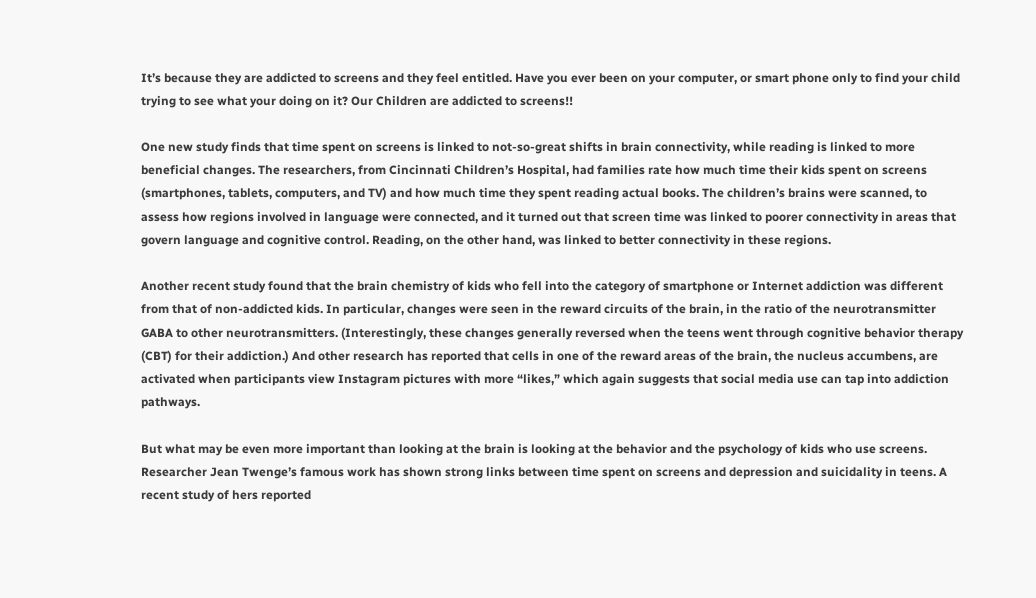It’s because they are addicted to screens and they feel entitled. Have you ever been on your computer, or smart phone only to find your child trying to see what your doing on it? Our Children are addicted to screens!!

One new study finds that time spent on screens is linked to not-so-great shifts in brain connectivity, while reading is linked to more beneficial changes. The researchers, from Cincinnati Children’s Hospital, had families rate how much time their kids spent on screens (smartphones, tablets, computers, and TV) and how much time they spent reading actual books. The children’s brains were scanned, to assess how regions involved in language were connected, and it turned out that screen time was linked to poorer connectivity in areas that govern language and cognitive control. Reading, on the other hand, was linked to better connectivity in these regions.

Another recent study found that the brain chemistry of kids who fell into the category of smartphone or Internet addiction was different from that of non-addicted kids. In particular, changes were seen in the reward circuits of the brain, in the ratio of the neurotransmitter GABA to other neurotransmitters. (Interestingly, these changes generally reversed when the teens went through cognitive behavior therapy (CBT) for their addiction.) And other research has reported that cells in one of the reward areas of the brain, the nucleus accumbens, are activated when participants view Instagram pictures with more “likes,” which again suggests that social media use can tap into addiction pathways.

But what may be even more important than looking at the brain is looking at the behavior and the psychology of kids who use screens. Researcher Jean Twenge’s famous work has shown strong links between time spent on screens and depression and suicidality in teens. A recent study of hers reported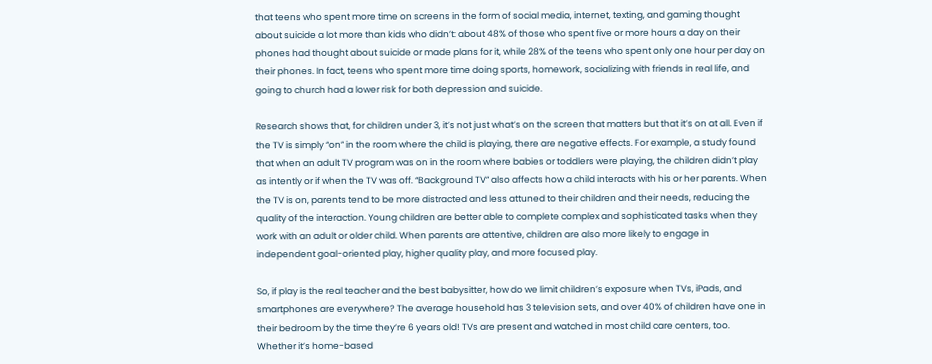that teens who spent more time on screens in the form of social media, internet, texting, and gaming thought about suicide a lot more than kids who didn’t: about 48% of those who spent five or more hours a day on their phones had thought about suicide or made plans for it, while 28% of the teens who spent only one hour per day on their phones. In fact, teens who spent more time doing sports, homework, socializing with friends in real life, and going to church had a lower risk for both depression and suicide.

Research shows that, for children under 3, it’s not just what’s on the screen that matters but that it’s on at all. Even if the TV is simply “on” in the room where the child is playing, there are negative effects. For example, a study found that when an adult TV program was on in the room where babies or toddlers were playing, the children didn’t play as intently or if when the TV was off. “Background TV” also affects how a child interacts with his or her parents. When the TV is on, parents tend to be more distracted and less attuned to their children and their needs, reducing the quality of the interaction. Young children are better able to complete complex and sophisticated tasks when they work with an adult or older child. When parents are attentive, children are also more likely to engage in independent goal-oriented play, higher quality play, and more focused play.

So, if play is the real teacher and the best babysitter, how do we limit children’s exposure when TVs, iPads, and smartphones are everywhere? The average household has 3 television sets, and over 40% of children have one in their bedroom by the time they’re 6 years old! TVs are present and watched in most child care centers, too. Whether it’s home-based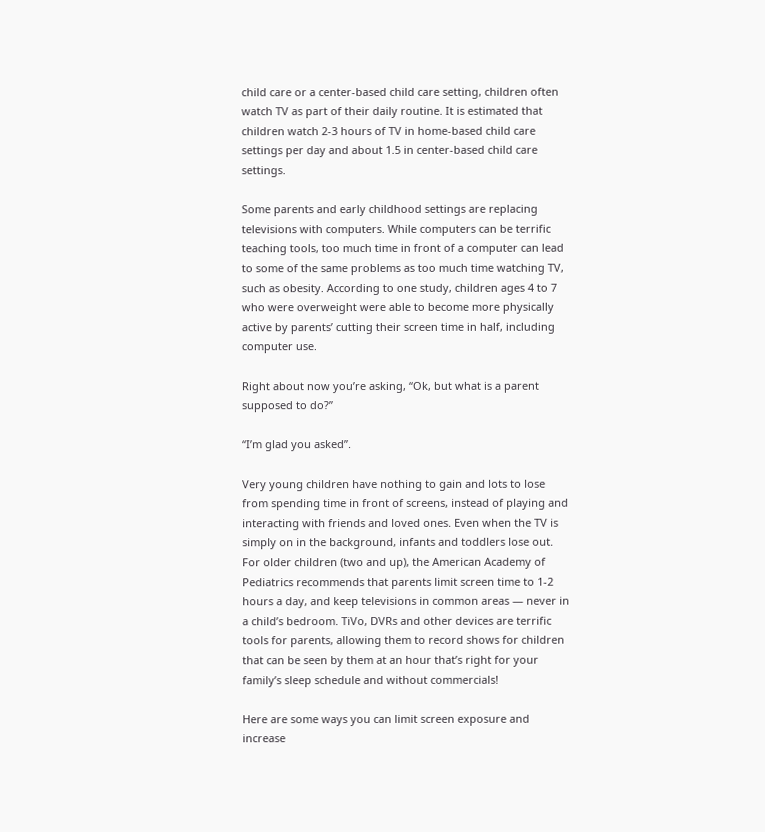child care or a center-based child care setting, children often watch TV as part of their daily routine. It is estimated that children watch 2-3 hours of TV in home-based child care settings per day and about 1.5 in center-based child care settings.

Some parents and early childhood settings are replacing televisions with computers. While computers can be terrific teaching tools, too much time in front of a computer can lead to some of the same problems as too much time watching TV, such as obesity. According to one study, children ages 4 to 7 who were overweight were able to become more physically active by parents’ cutting their screen time in half, including computer use.

Right about now you’re asking, “Ok, but what is a parent supposed to do?”

“I’m glad you asked”.

Very young children have nothing to gain and lots to lose from spending time in front of screens, instead of playing and interacting with friends and loved ones. Even when the TV is simply on in the background, infants and toddlers lose out. For older children (two and up), the American Academy of Pediatrics recommends that parents limit screen time to 1-2 hours a day, and keep televisions in common areas — never in a child’s bedroom. TiVo, DVRs and other devices are terrific tools for parents, allowing them to record shows for children that can be seen by them at an hour that’s right for your family’s sleep schedule and without commercials!

Here are some ways you can limit screen exposure and increase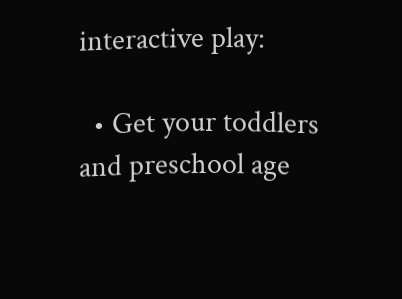interactive play:

  • Get your toddlers and preschool age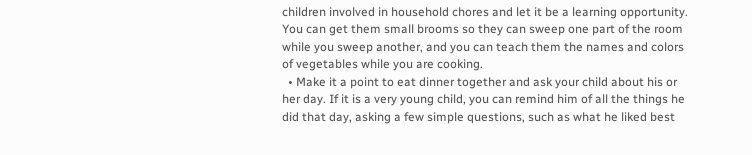children involved in household chores and let it be a learning opportunity. You can get them small brooms so they can sweep one part of the room while you sweep another, and you can teach them the names and colors of vegetables while you are cooking.
  • Make it a point to eat dinner together and ask your child about his or her day. If it is a very young child, you can remind him of all the things he did that day, asking a few simple questions, such as what he liked best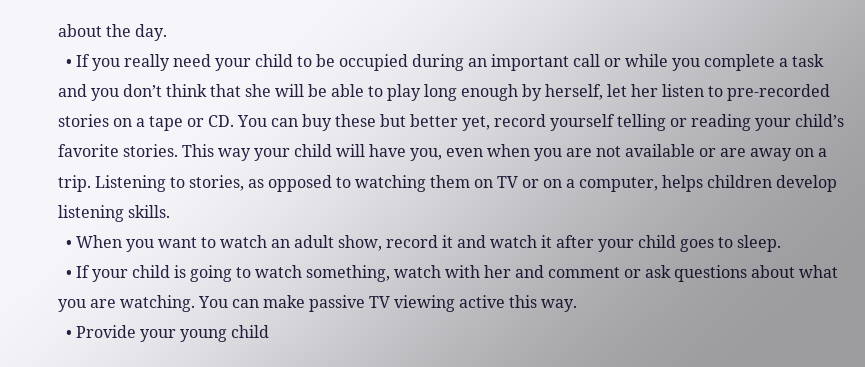about the day.
  • If you really need your child to be occupied during an important call or while you complete a task and you don’t think that she will be able to play long enough by herself, let her listen to pre-recorded stories on a tape or CD. You can buy these but better yet, record yourself telling or reading your child’s favorite stories. This way your child will have you, even when you are not available or are away on a trip. Listening to stories, as opposed to watching them on TV or on a computer, helps children develop listening skills.
  • When you want to watch an adult show, record it and watch it after your child goes to sleep.
  • If your child is going to watch something, watch with her and comment or ask questions about what you are watching. You can make passive TV viewing active this way.
  • Provide your young child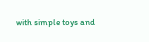with simple toys and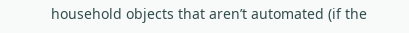household objects that aren’t automated (if the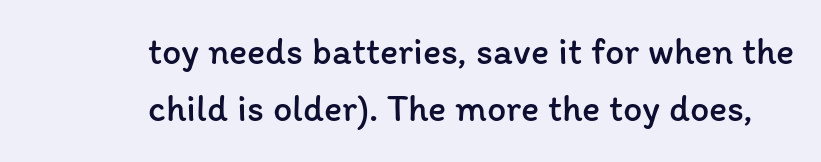toy needs batteries, save it for when the child is older). The more the toy does,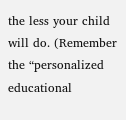the less your child will do. (Remember the “personalized educational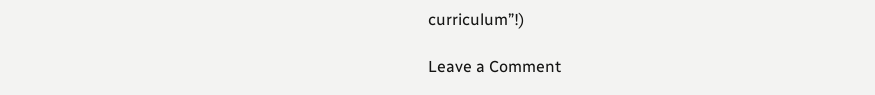curriculum”!)

Leave a Comment